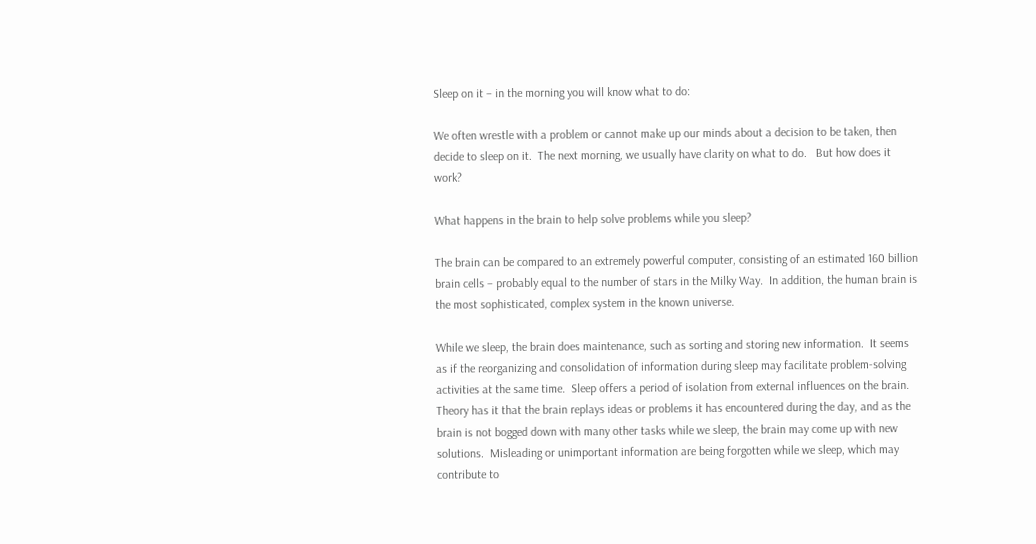Sleep on it – in the morning you will know what to do:

We often wrestle with a problem or cannot make up our minds about a decision to be taken, then decide to sleep on it.  The next morning, we usually have clarity on what to do.   But how does it work?

What happens in the brain to help solve problems while you sleep?

The brain can be compared to an extremely powerful computer, consisting of an estimated 160 billion brain cells – probably equal to the number of stars in the Milky Way.  In addition, the human brain is the most sophisticated, complex system in the known universe.

While we sleep, the brain does maintenance, such as sorting and storing new information.  It seems as if the reorganizing and consolidation of information during sleep may facilitate problem-solving activities at the same time.  Sleep offers a period of isolation from external influences on the brain.  Theory has it that the brain replays ideas or problems it has encountered during the day, and as the brain is not bogged down with many other tasks while we sleep, the brain may come up with new solutions.  Misleading or unimportant information are being forgotten while we sleep, which may contribute to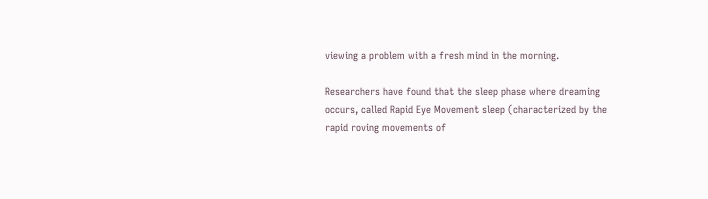viewing a problem with a fresh mind in the morning.

Researchers have found that the sleep phase where dreaming occurs, called Rapid Eye Movement sleep (characterized by the rapid roving movements of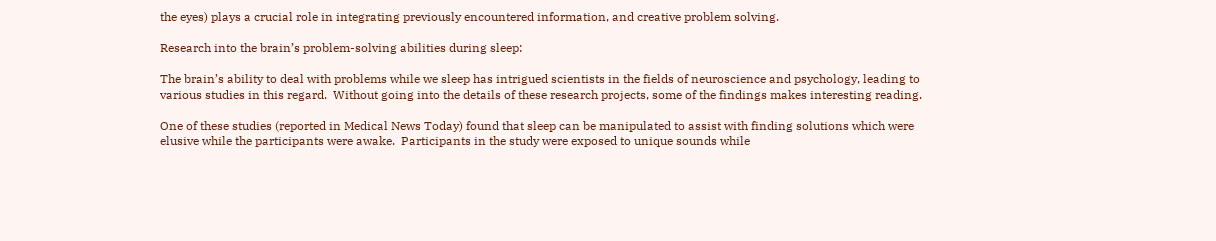the eyes) plays a crucial role in integrating previously encountered information, and creative problem solving.

Research into the brain’s problem-solving abilities during sleep:

The brain’s ability to deal with problems while we sleep has intrigued scientists in the fields of neuroscience and psychology, leading to various studies in this regard.  Without going into the details of these research projects, some of the findings makes interesting reading.

One of these studies (reported in Medical News Today) found that sleep can be manipulated to assist with finding solutions which were elusive while the participants were awake.  Participants in the study were exposed to unique sounds while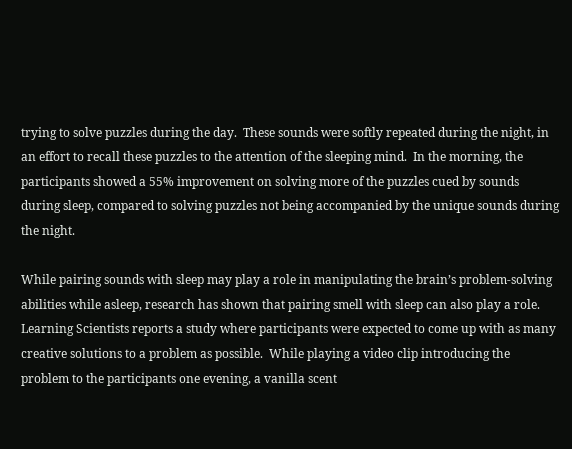trying to solve puzzles during the day.  These sounds were softly repeated during the night, in an effort to recall these puzzles to the attention of the sleeping mind.  In the morning, the participants showed a 55% improvement on solving more of the puzzles cued by sounds during sleep, compared to solving puzzles not being accompanied by the unique sounds during the night.

While pairing sounds with sleep may play a role in manipulating the brain’s problem-solving abilities while asleep, research has shown that pairing smell with sleep can also play a role.  Learning Scientists reports a study where participants were expected to come up with as many creative solutions to a problem as possible.  While playing a video clip introducing the problem to the participants one evening, a vanilla scent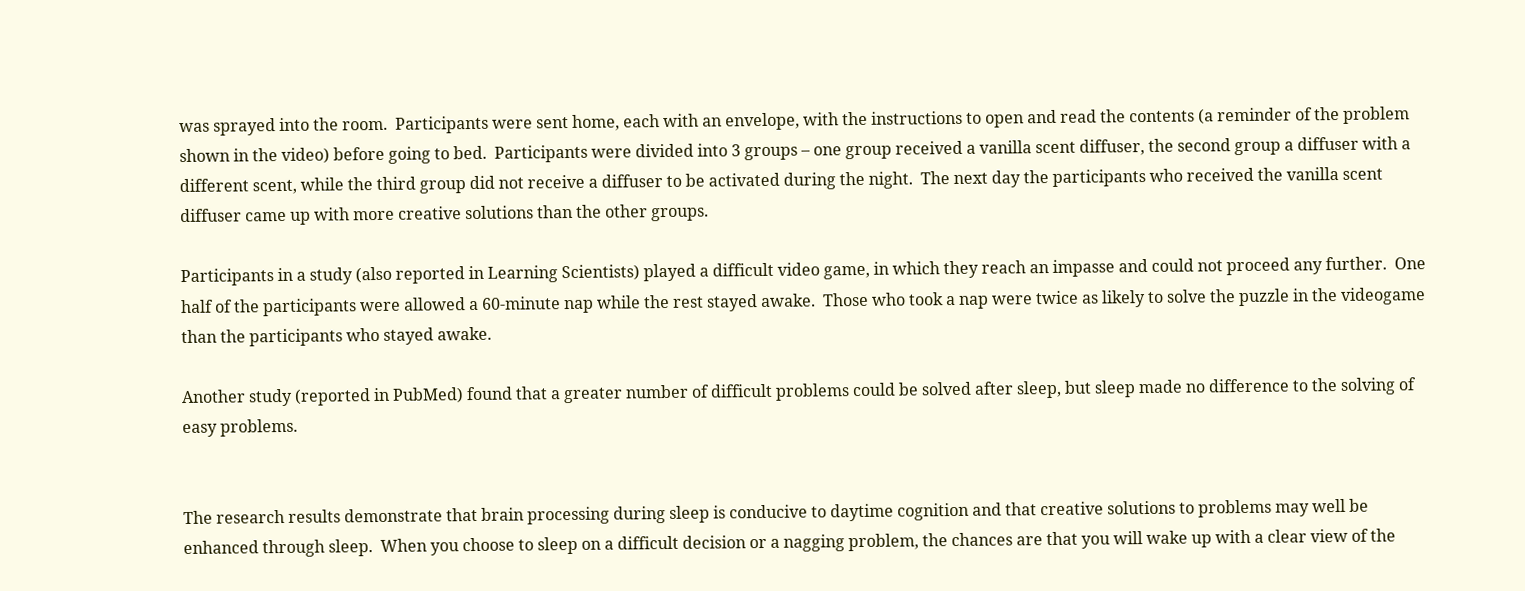was sprayed into the room.  Participants were sent home, each with an envelope, with the instructions to open and read the contents (a reminder of the problem shown in the video) before going to bed.  Participants were divided into 3 groups – one group received a vanilla scent diffuser, the second group a diffuser with a different scent, while the third group did not receive a diffuser to be activated during the night.  The next day the participants who received the vanilla scent diffuser came up with more creative solutions than the other groups.

Participants in a study (also reported in Learning Scientists) played a difficult video game, in which they reach an impasse and could not proceed any further.  One half of the participants were allowed a 60-minute nap while the rest stayed awake.  Those who took a nap were twice as likely to solve the puzzle in the videogame than the participants who stayed awake.

Another study (reported in PubMed) found that a greater number of difficult problems could be solved after sleep, but sleep made no difference to the solving of easy problems.


The research results demonstrate that brain processing during sleep is conducive to daytime cognition and that creative solutions to problems may well be enhanced through sleep.  When you choose to sleep on a difficult decision or a nagging problem, the chances are that you will wake up with a clear view of the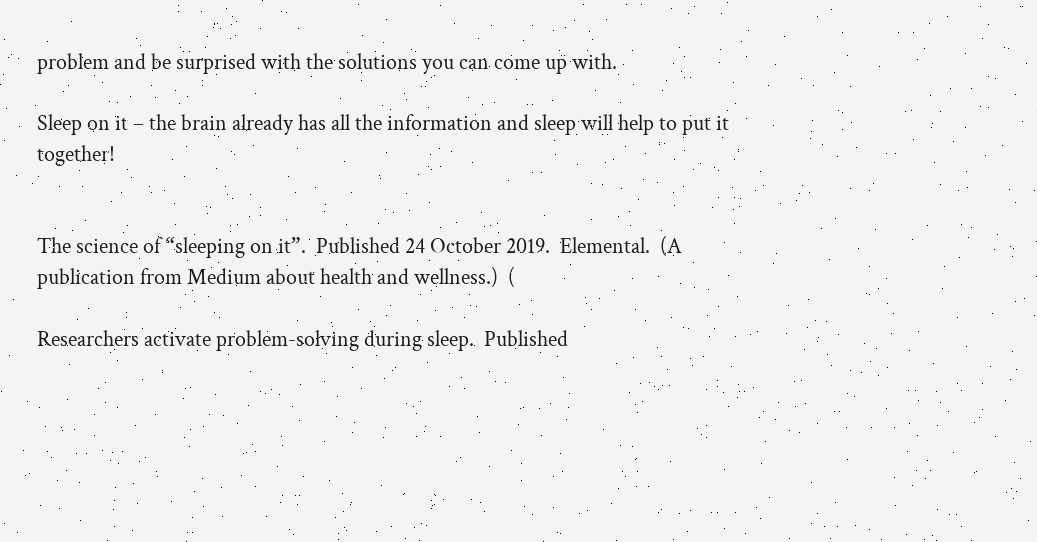problem and be surprised with the solutions you can come up with.

Sleep on it – the brain already has all the information and sleep will help to put it together!


The science of “sleeping on it”.  Published 24 October 2019.  Elemental.  (A publication from Medium about health and wellness.)  (

Researchers activate problem-solving during sleep.  Published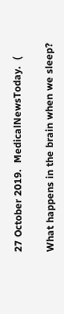27 October 2019.  MedicalNewsToday.  (

What happens in the brain when we sleep?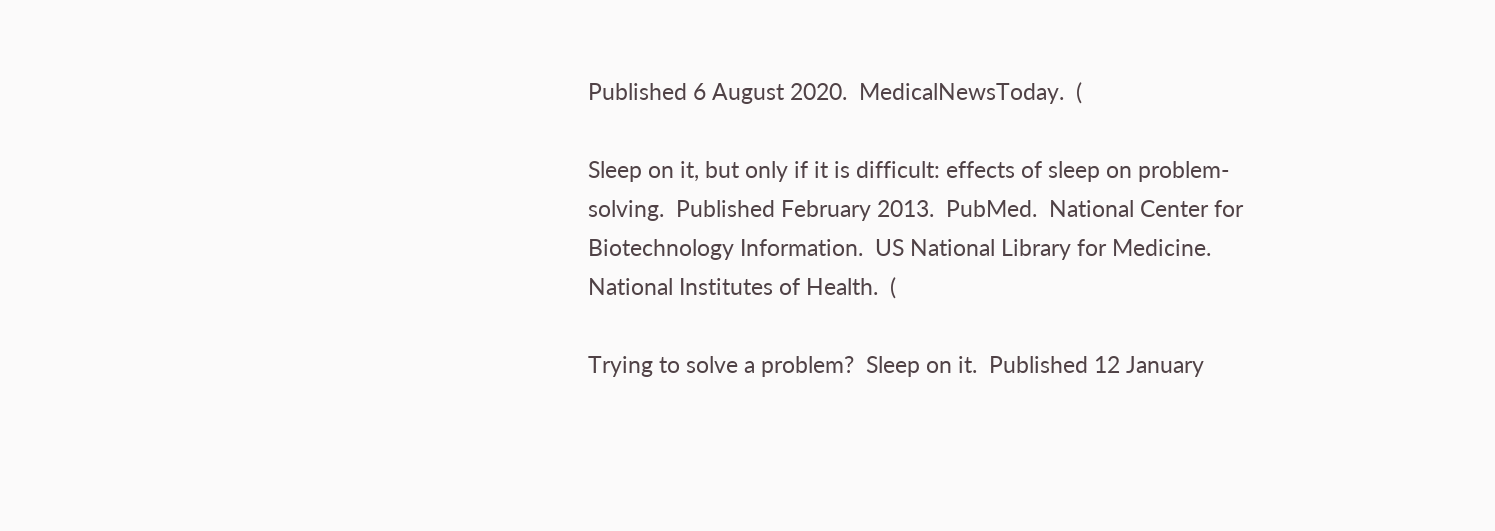Published 6 August 2020.  MedicalNewsToday.  (

Sleep on it, but only if it is difficult: effects of sleep on problem-solving.  Published February 2013.  PubMed.  National Center for Biotechnology Information.  US National Library for Medicine. National Institutes of Health.  (

Trying to solve a problem?  Sleep on it.  Published 12 January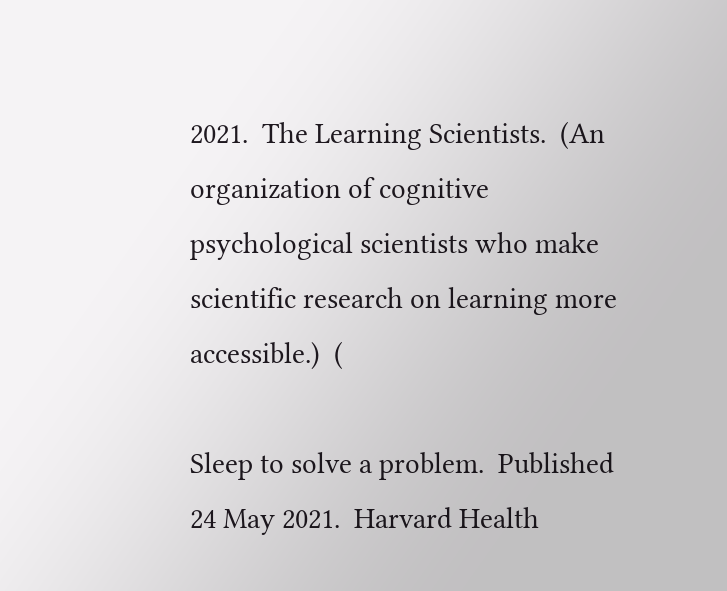2021.  The Learning Scientists.  (An organization of cognitive psychological scientists who make scientific research on learning more accessible.)  (

Sleep to solve a problem.  Published 24 May 2021.  Harvard Health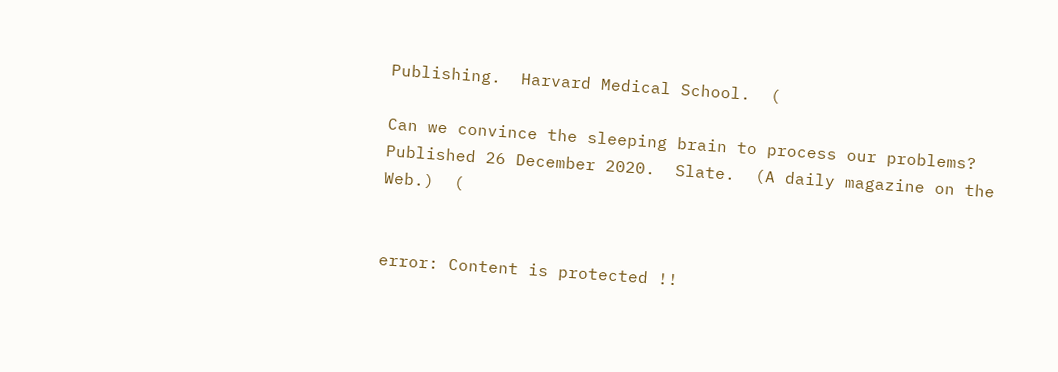Publishing.  Harvard Medical School.  (

Can we convince the sleeping brain to process our problems?  Published 26 December 2020.  Slate.  (A daily magazine on the Web.)  (


error: Content is protected !!